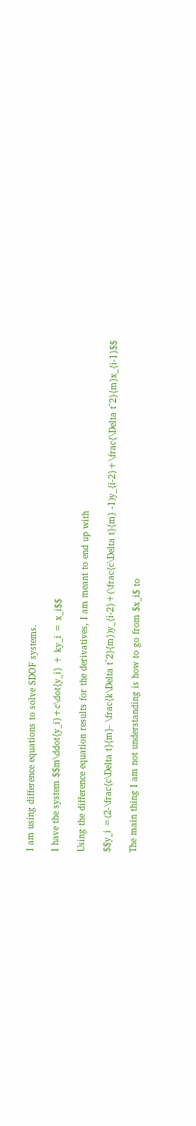I am using difference equations to solve SDOF systems.

I have the system $$m\ddot{y_i}+c\dot{y_i} + ky_i = x_i$$

Using the difference equation results for the derivatives, I am meant to end up with

$$y_i =(2-\frac{c\Delta t}{m}- \frac{k\Delta t^2}{m})y_{i-2}+(\frac{c\Delta t}{m} -1)y_{i-2}+\frac{\Delta t^2}{m}x_{i-1}$$

The main thing I am not understanding is how to go from $x_i$ to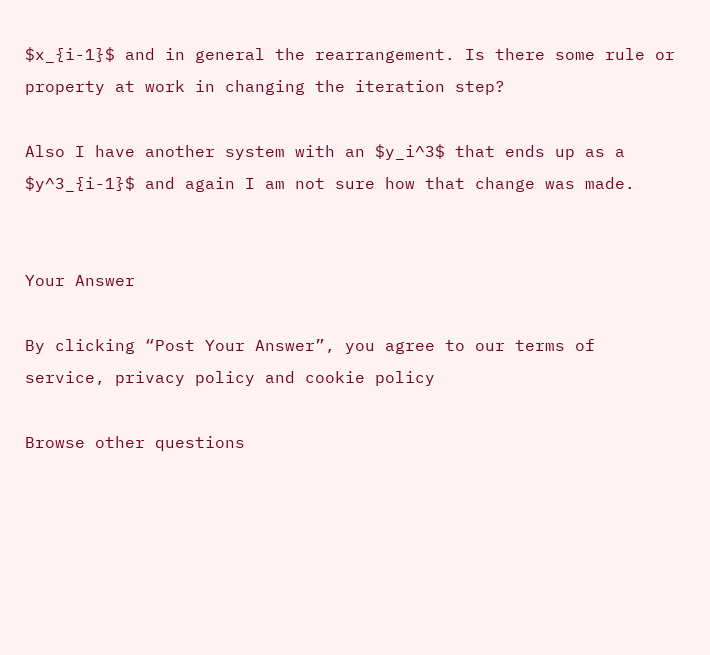$x_{i-1}$ and in general the rearrangement. Is there some rule or property at work in changing the iteration step?

Also I have another system with an $y_i^3$ that ends up as a $y^3_{i-1}$ and again I am not sure how that change was made.


Your Answer

By clicking “Post Your Answer”, you agree to our terms of service, privacy policy and cookie policy

Browse other questions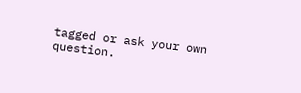tagged or ask your own question.